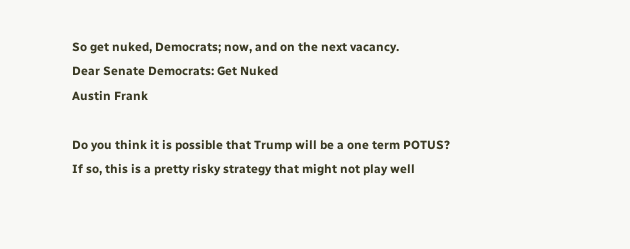So get nuked, Democrats; now, and on the next vacancy.
Dear Senate Democrats: Get Nuked
Austin Frank

Do you think it is possible that Trump will be a one term POTUS? If so, this is a pretty risky strategy that might not play well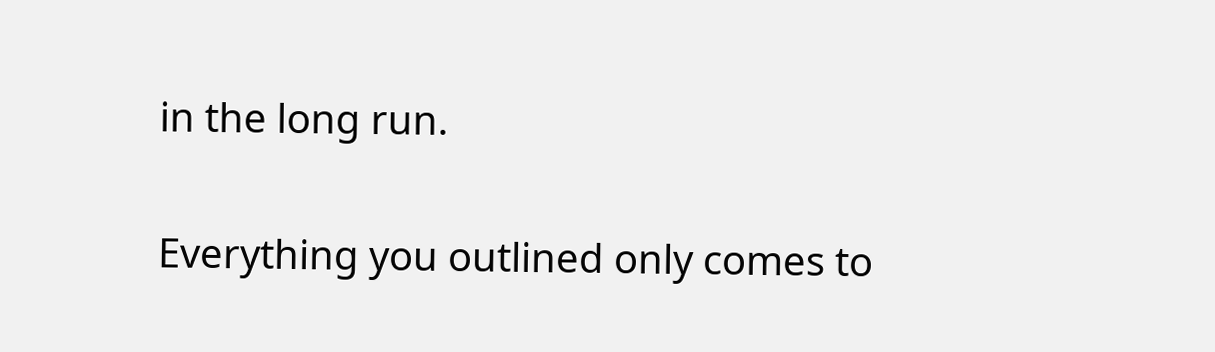in the long run.

Everything you outlined only comes to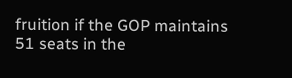fruition if the GOP maintains 51 seats in the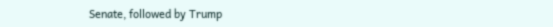Senate, followed by Trump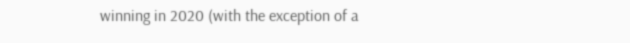winning in 2020 (with the exception of a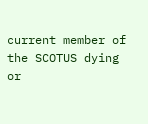current member of the SCOTUS dying or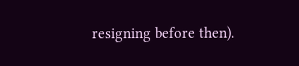resigning before then).